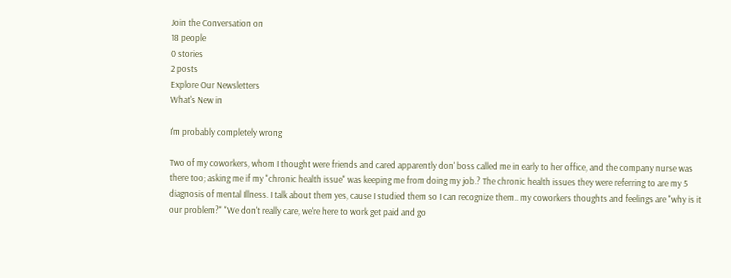Join the Conversation on
18 people
0 stories
2 posts
Explore Our Newsletters
What's New in

I'm probably completely wrong

Two of my coworkers, whom I thought were friends and cared apparently don' boss called me in early to her office, and the company nurse was there too; asking me if my "chronic health issue" was keeping me from doing my job.? The chronic health issues they were referring to are my 5 diagnosis of mental Illness. I talk about them yes, cause I studied them so I can recognize them.. my coworkers thoughts and feelings are "why is it our problem?" "We don't really care, we're here to work get paid and go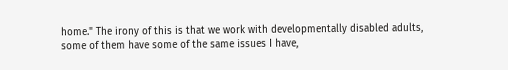home." The irony of this is that we work with developmentally disabled adults, some of them have some of the same issues I have,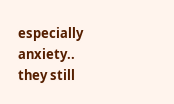especially anxiety.. they still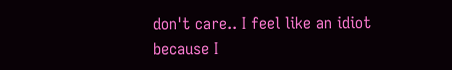don't care.. I feel like an idiot because I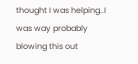thought I was helping..I was way probably blowing this out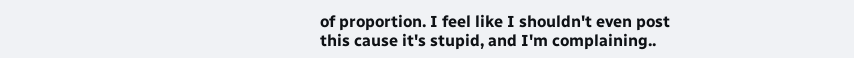of proportion. I feel like I shouldn't even post this cause it's stupid, and I'm complaining..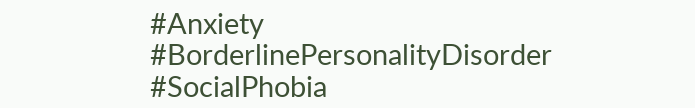#Anxiety #BorderlinePersonalityDisorder #SocialPhobia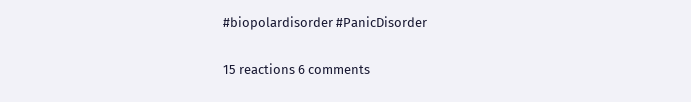#biopolardisorder #PanicDisorder

15 reactions 6 comments